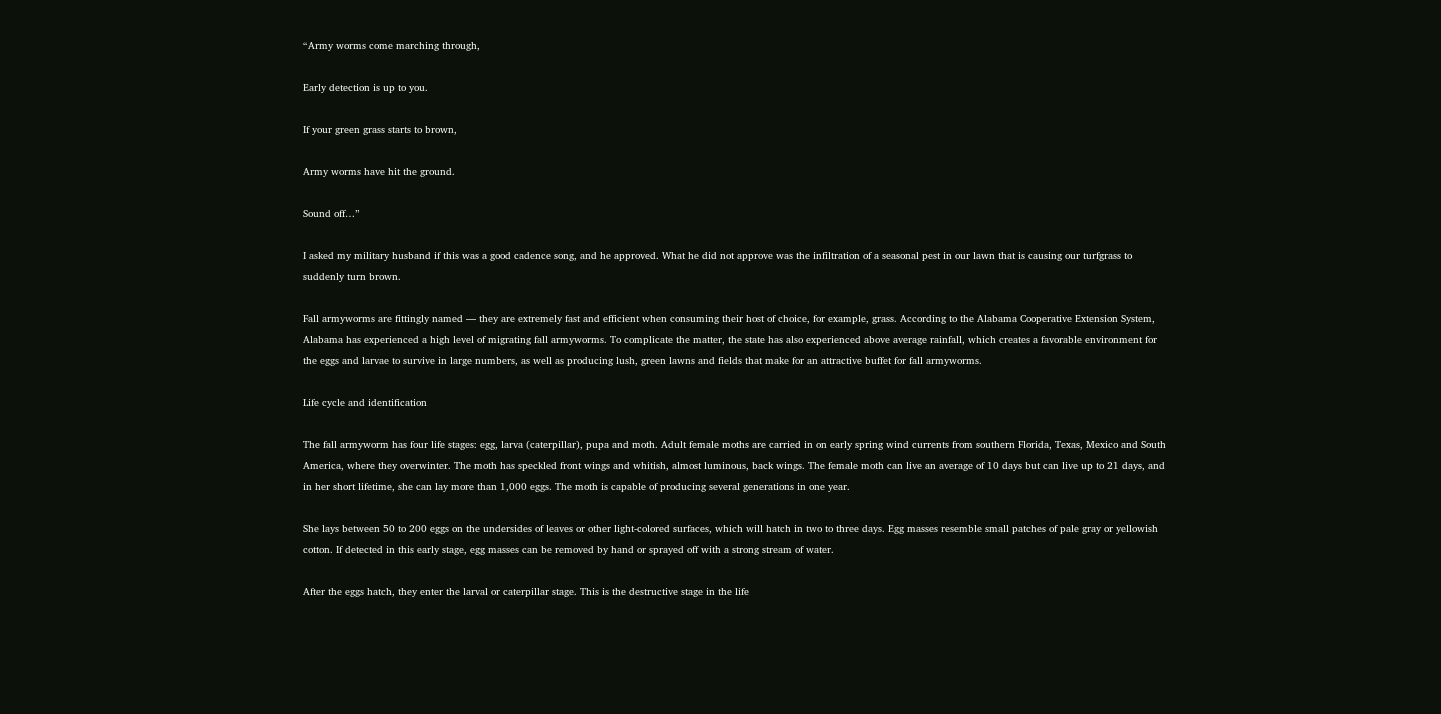“Army worms come marching through,

Early detection is up to you.

If your green grass starts to brown,

Army worms have hit the ground.

Sound off…”

I asked my military husband if this was a good cadence song, and he approved. What he did not approve was the infiltration of a seasonal pest in our lawn that is causing our turfgrass to suddenly turn brown.

Fall armyworms are fittingly named — they are extremely fast and efficient when consuming their host of choice, for example, grass. According to the Alabama Cooperative Extension System, Alabama has experienced a high level of migrating fall armyworms. To complicate the matter, the state has also experienced above average rainfall, which creates a favorable environment for the eggs and larvae to survive in large numbers, as well as producing lush, green lawns and fields that make for an attractive buffet for fall armyworms.

Life cycle and identification

The fall armyworm has four life stages: egg, larva (caterpillar), pupa and moth. Adult female moths are carried in on early spring wind currents from southern Florida, Texas, Mexico and South America, where they overwinter. The moth has speckled front wings and whitish, almost luminous, back wings. The female moth can live an average of 10 days but can live up to 21 days, and in her short lifetime, she can lay more than 1,000 eggs. The moth is capable of producing several generations in one year.

She lays between 50 to 200 eggs on the undersides of leaves or other light-colored surfaces, which will hatch in two to three days. Egg masses resemble small patches of pale gray or yellowish cotton. If detected in this early stage, egg masses can be removed by hand or sprayed off with a strong stream of water.

After the eggs hatch, they enter the larval or caterpillar stage. This is the destructive stage in the life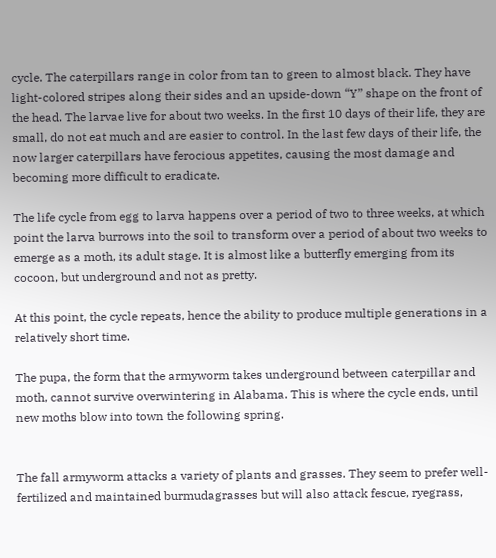cycle. The caterpillars range in color from tan to green to almost black. They have light-colored stripes along their sides and an upside-down “Y” shape on the front of the head. The larvae live for about two weeks. In the first 10 days of their life, they are small, do not eat much and are easier to control. In the last few days of their life, the now larger caterpillars have ferocious appetites, causing the most damage and becoming more difficult to eradicate.

The life cycle from egg to larva happens over a period of two to three weeks, at which point the larva burrows into the soil to transform over a period of about two weeks to emerge as a moth, its adult stage. It is almost like a butterfly emerging from its cocoon, but underground and not as pretty.

At this point, the cycle repeats, hence the ability to produce multiple generations in a relatively short time.

The pupa, the form that the armyworm takes underground between caterpillar and moth, cannot survive overwintering in Alabama. This is where the cycle ends, until new moths blow into town the following spring.


The fall armyworm attacks a variety of plants and grasses. They seem to prefer well-fertilized and maintained burmudagrasses but will also attack fescue, ryegrass,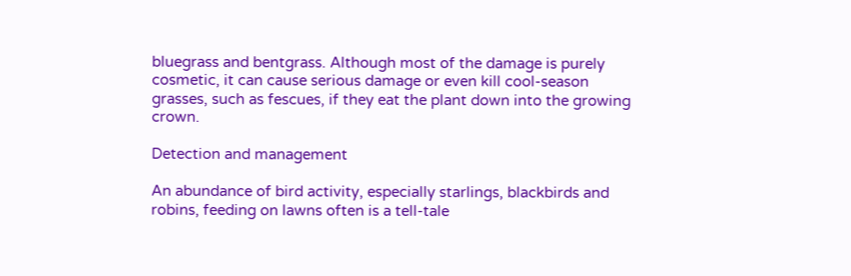bluegrass and bentgrass. Although most of the damage is purely cosmetic, it can cause serious damage or even kill cool-season grasses, such as fescues, if they eat the plant down into the growing crown.

Detection and management

An abundance of bird activity, especially starlings, blackbirds and robins, feeding on lawns often is a tell-tale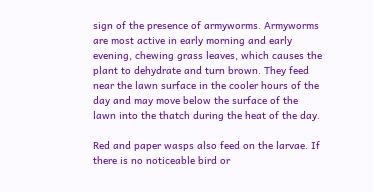sign of the presence of armyworms. Armyworms are most active in early morning and early evening, chewing grass leaves, which causes the plant to dehydrate and turn brown. They feed near the lawn surface in the cooler hours of the day and may move below the surface of the lawn into the thatch during the heat of the day.

Red and paper wasps also feed on the larvae. If there is no noticeable bird or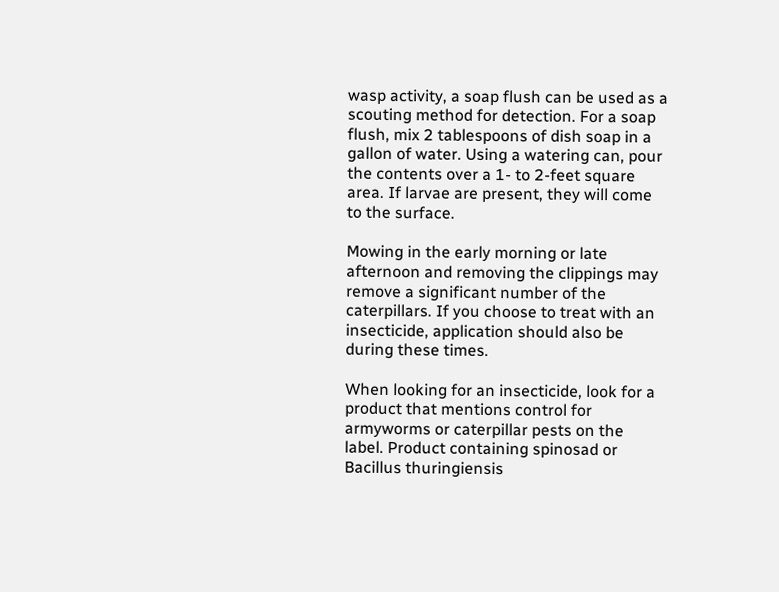wasp activity, a soap flush can be used as a scouting method for detection. For a soap flush, mix 2 tablespoons of dish soap in a gallon of water. Using a watering can, pour the contents over a 1- to 2-feet square area. If larvae are present, they will come to the surface.

Mowing in the early morning or late afternoon and removing the clippings may remove a significant number of the caterpillars. If you choose to treat with an insecticide, application should also be during these times.

When looking for an insecticide, look for a product that mentions control for armyworms or caterpillar pests on the label. Product containing spinosad or Bacillus thuringiensis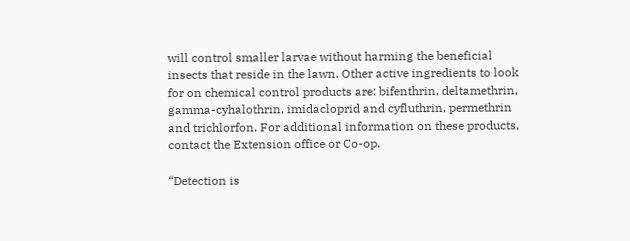will control smaller larvae without harming the beneficial insects that reside in the lawn. Other active ingredients to look for on chemical control products are: bifenthrin, deltamethrin, gamma-cyhalothrin, imidacloprid and cyfluthrin, permethrin and trichlorfon. For additional information on these products, contact the Extension office or Co-op.

“Detection is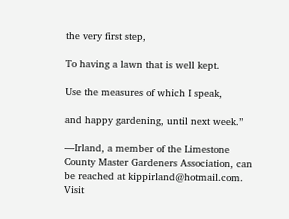the very first step,

To having a lawn that is well kept.

Use the measures of which I speak,

and happy gardening, until next week.”

—Irland, a member of the Limestone County Master Gardeners Association, can be reached at kippirland@hotmail.com. Visit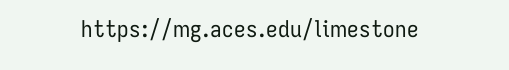https://mg.aces.edu/limestone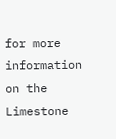for more information on the Limestone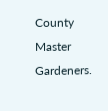County Master Gardeners.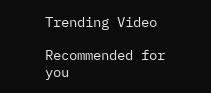Trending Video

Recommended for you